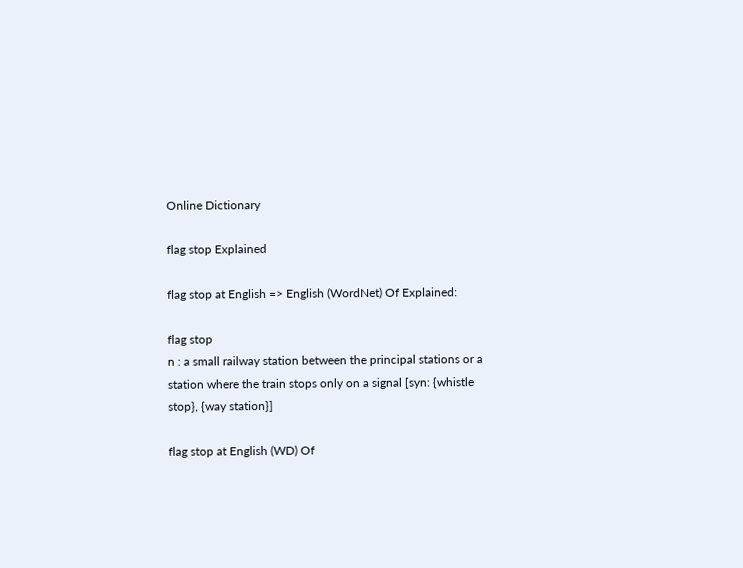Online Dictionary

flag stop Explained

flag stop at English => English (WordNet) Of Explained:

flag stop
n : a small railway station between the principal stations or a
station where the train stops only on a signal [syn: {whistle
stop}, {way station}]

flag stop at English (WD) Of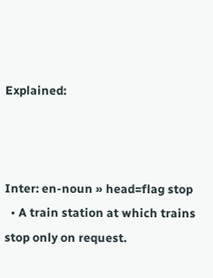Explained:



Inter: en-noun » head=flag stop
  • A train station at which trains stop only on request.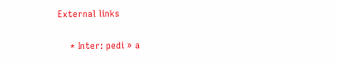External links

    * Inter: pedi » a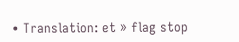• Translation: et » flag stop